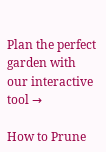Plan the perfect garden with our interactive tool →

How to Prune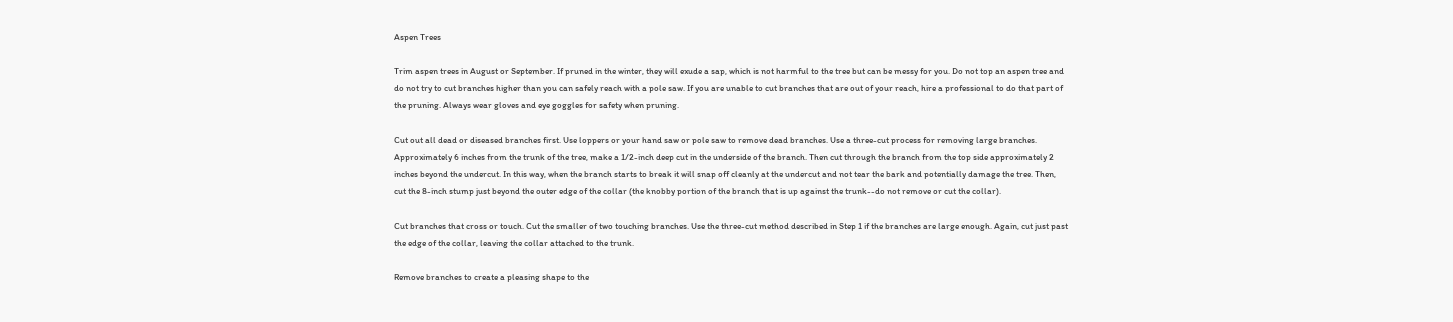Aspen Trees

Trim aspen trees in August or September. If pruned in the winter, they will exude a sap, which is not harmful to the tree but can be messy for you. Do not top an aspen tree and do not try to cut branches higher than you can safely reach with a pole saw. If you are unable to cut branches that are out of your reach, hire a professional to do that part of the pruning. Always wear gloves and eye goggles for safety when pruning.

Cut out all dead or diseased branches first. Use loppers or your hand saw or pole saw to remove dead branches. Use a three-cut process for removing large branches. Approximately 6 inches from the trunk of the tree, make a 1/2-inch deep cut in the underside of the branch. Then cut through the branch from the top side approximately 2 inches beyond the undercut. In this way, when the branch starts to break it will snap off cleanly at the undercut and not tear the bark and potentially damage the tree. Then, cut the 8-inch stump just beyond the outer edge of the collar (the knobby portion of the branch that is up against the trunk--do not remove or cut the collar).

Cut branches that cross or touch. Cut the smaller of two touching branches. Use the three-cut method described in Step 1 if the branches are large enough. Again, cut just past the edge of the collar, leaving the collar attached to the trunk.

Remove branches to create a pleasing shape to the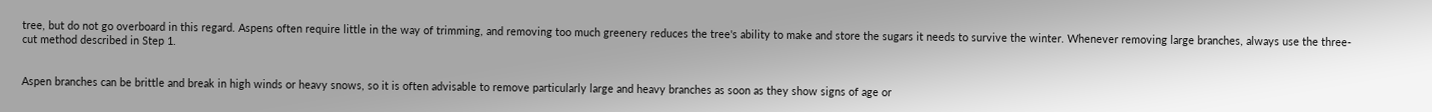tree, but do not go overboard in this regard. Aspens often require little in the way of trimming, and removing too much greenery reduces the tree's ability to make and store the sugars it needs to survive the winter. Whenever removing large branches, always use the three-cut method described in Step 1.


Aspen branches can be brittle and break in high winds or heavy snows, so it is often advisable to remove particularly large and heavy branches as soon as they show signs of age or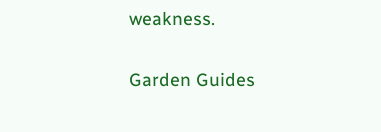weakness.

Garden Guides